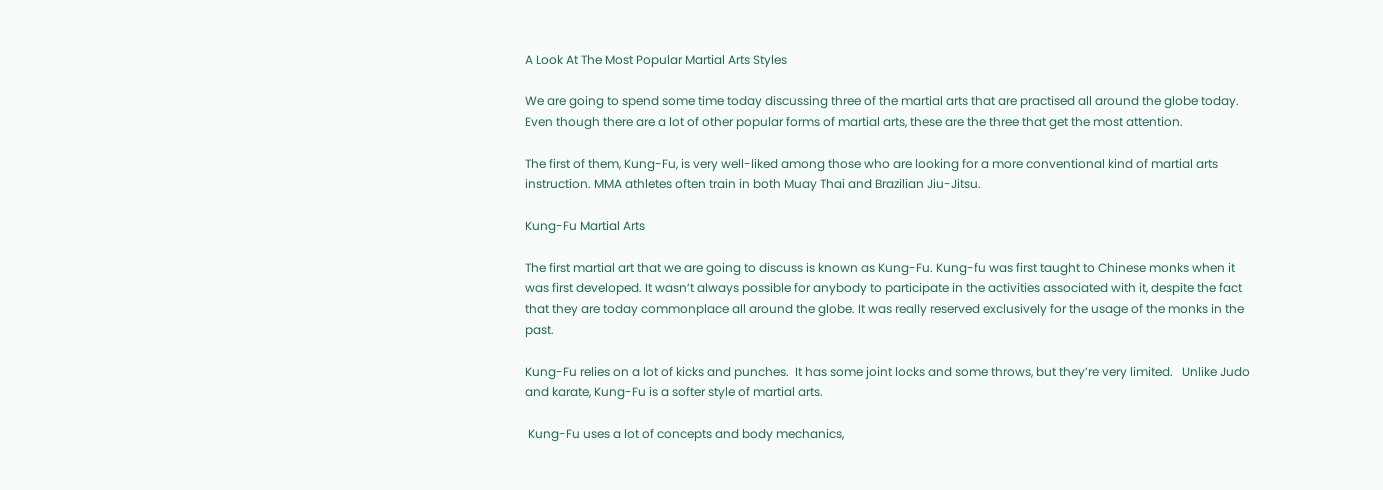A Look At The Most Popular Martial Arts Styles

We are going to spend some time today discussing three of the martial arts that are practised all around the globe today. Even though there are a lot of other popular forms of martial arts, these are the three that get the most attention.

The first of them, Kung-Fu, is very well-liked among those who are looking for a more conventional kind of martial arts instruction. MMA athletes often train in both Muay Thai and Brazilian Jiu-Jitsu.

Kung-Fu Martial Arts

The first martial art that we are going to discuss is known as Kung-Fu. Kung-fu was first taught to Chinese monks when it was first developed. It wasn’t always possible for anybody to participate in the activities associated with it, despite the fact that they are today commonplace all around the globe. It was really reserved exclusively for the usage of the monks in the past.

Kung-Fu relies on a lot of kicks and punches.  It has some joint locks and some throws, but they’re very limited.   Unlike Judo and karate, Kung-Fu is a softer style of martial arts.

 Kung-Fu uses a lot of concepts and body mechanics,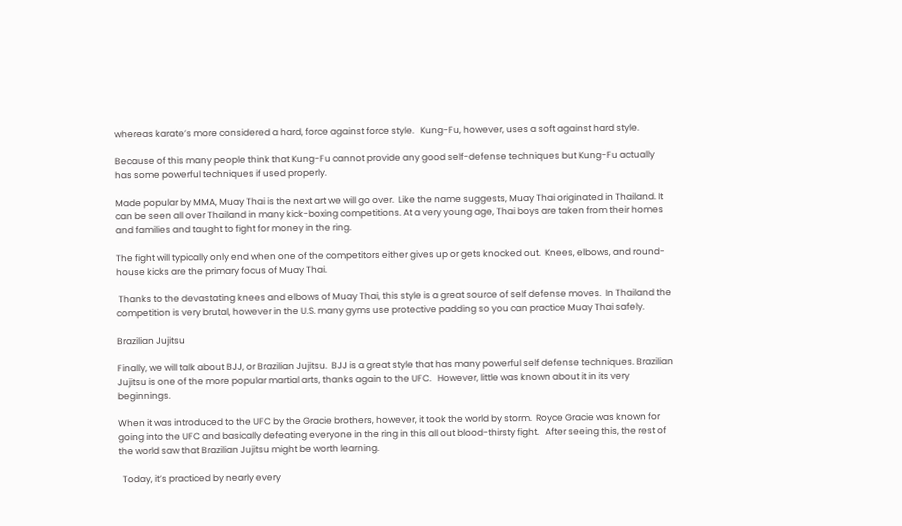whereas karate’s more considered a hard, force against force style.   Kung-Fu, however, uses a soft against hard style.

Because of this many people think that Kung-Fu cannot provide any good self-defense techniques but Kung-Fu actually has some powerful techniques if used properly.

Made popular by MMA, Muay Thai is the next art we will go over.  Like the name suggests, Muay Thai originated in Thailand. It can be seen all over Thailand in many kick-boxing competitions. At a very young age, Thai boys are taken from their homes and families and taught to fight for money in the ring.

The fight will typically only end when one of the competitors either gives up or gets knocked out.  Knees, elbows, and round-house kicks are the primary focus of Muay Thai.

 Thanks to the devastating knees and elbows of Muay Thai, this style is a great source of self defense moves.  In Thailand the competition is very brutal, however in the U.S. many gyms use protective padding so you can practice Muay Thai safely.

Brazilian Jujitsu

Finally, we will talk about BJJ, or Brazilian Jujitsu.  BJJ is a great style that has many powerful self defense techniques. Brazilian Jujitsu is one of the more popular martial arts, thanks again to the UFC.   However, little was known about it in its very beginnings.

When it was introduced to the UFC by the Gracie brothers, however, it took the world by storm.  Royce Gracie was known for going into the UFC and basically defeating everyone in the ring in this all out blood-thirsty fight.   After seeing this, the rest of the world saw that Brazilian Jujitsu might be worth learning.

  Today, it’s practiced by nearly every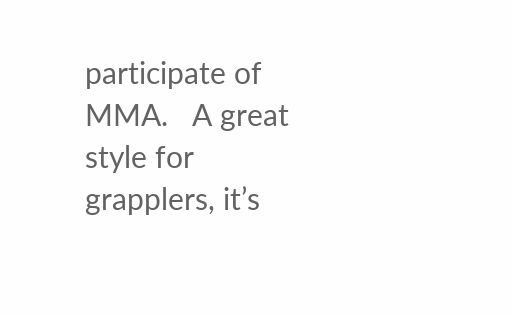participate of MMA.   A great style for grapplers, it’s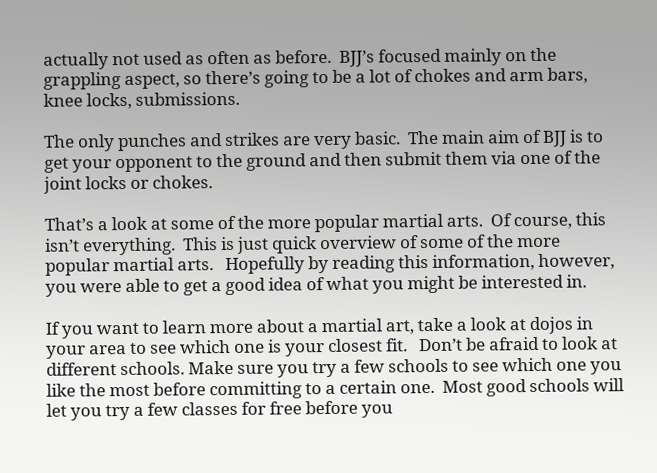actually not used as often as before.  BJJ’s focused mainly on the grappling aspect, so there’s going to be a lot of chokes and arm bars, knee locks, submissions.

The only punches and strikes are very basic.  The main aim of BJJ is to get your opponent to the ground and then submit them via one of the joint locks or chokes.

That’s a look at some of the more popular martial arts.  Of course, this isn’t everything.  This is just quick overview of some of the more popular martial arts.   Hopefully by reading this information, however, you were able to get a good idea of what you might be interested in.

If you want to learn more about a martial art, take a look at dojos in your area to see which one is your closest fit.   Don’t be afraid to look at different schools. Make sure you try a few schools to see which one you like the most before committing to a certain one.  Most good schools will let you try a few classes for free before you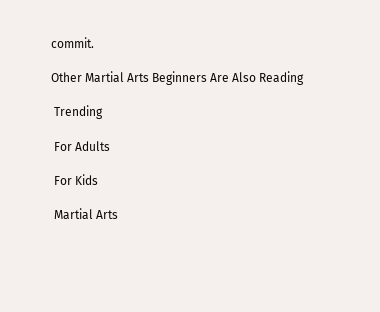commit.

Other Martial Arts Beginners Are Also Reading

 Trending

 For Adults

 For Kids

 Martial Arts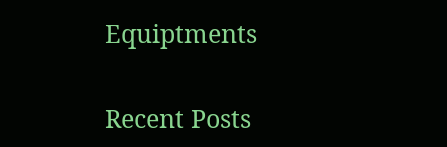Equiptments

Recent Posts